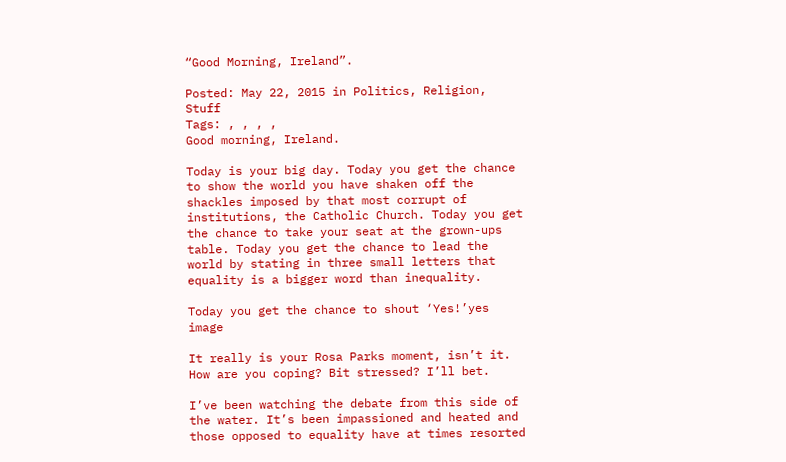“Good Morning, Ireland”.

Posted: May 22, 2015 in Politics, Religion, Stuff
Tags: , , , ,
Good morning, Ireland.

Today is your big day. Today you get the chance to show the world you have shaken off the shackles imposed by that most corrupt of institutions, the Catholic Church. Today you get the chance to take your seat at the grown-ups table. Today you get the chance to lead the world by stating in three small letters that equality is a bigger word than inequality.

Today you get the chance to shout ‘Yes!’yes image

It really is your Rosa Parks moment, isn’t it. How are you coping? Bit stressed? I’ll bet.

I’ve been watching the debate from this side of the water. It’s been impassioned and heated and those opposed to equality have at times resorted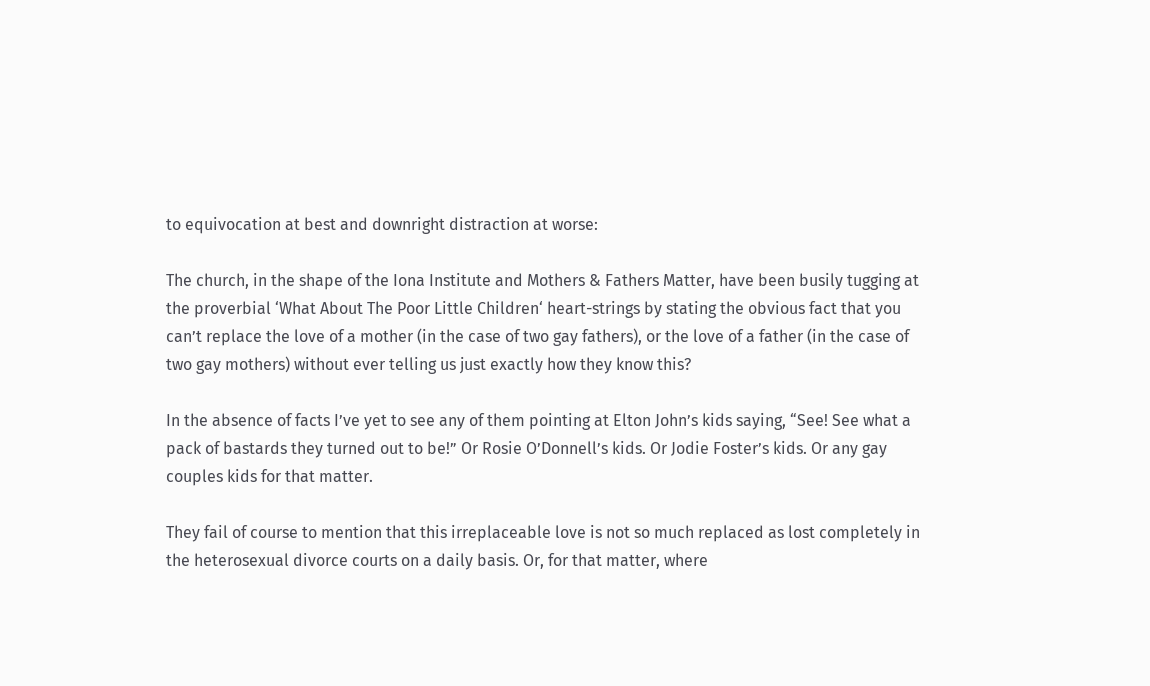to equivocation at best and downright distraction at worse:

The church, in the shape of the Iona Institute and Mothers & Fathers Matter, have been busily tugging at the proverbial ‘What About The Poor Little Children‘ heart-strings by stating the obvious fact that you can’t replace the love of a mother (in the case of two gay fathers), or the love of a father (in the case of two gay mothers) without ever telling us just exactly how they know this?

In the absence of facts I’ve yet to see any of them pointing at Elton John’s kids saying, “See! See what a pack of bastards they turned out to be!” Or Rosie O’Donnell’s kids. Or Jodie Foster’s kids. Or any gay couples kids for that matter.

They fail of course to mention that this irreplaceable love is not so much replaced as lost completely in the heterosexual divorce courts on a daily basis. Or, for that matter, where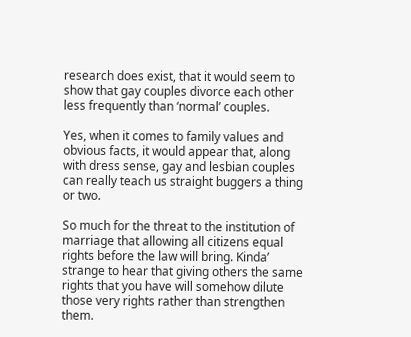research does exist, that it would seem to show that gay couples divorce each other less frequently than ‘normal’ couples.

Yes, when it comes to family values and obvious facts, it would appear that, along with dress sense, gay and lesbian couples can really teach us straight buggers a thing or two.

So much for the threat to the institution of marriage that allowing all citizens equal rights before the law will bring. Kinda’ strange to hear that giving others the same rights that you have will somehow dilute those very rights rather than strengthen them.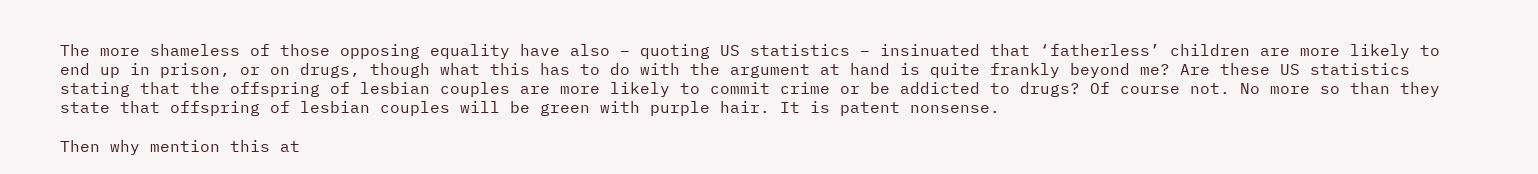The more shameless of those opposing equality have also – quoting US statistics – insinuated that ‘fatherless’ children are more likely to end up in prison, or on drugs, though what this has to do with the argument at hand is quite frankly beyond me? Are these US statistics stating that the offspring of lesbian couples are more likely to commit crime or be addicted to drugs? Of course not. No more so than they state that offspring of lesbian couples will be green with purple hair. It is patent nonsense.

Then why mention this at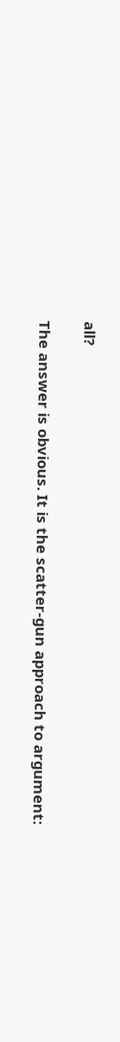all?

The answer is obvious. It is the scatter-gun approach to argument: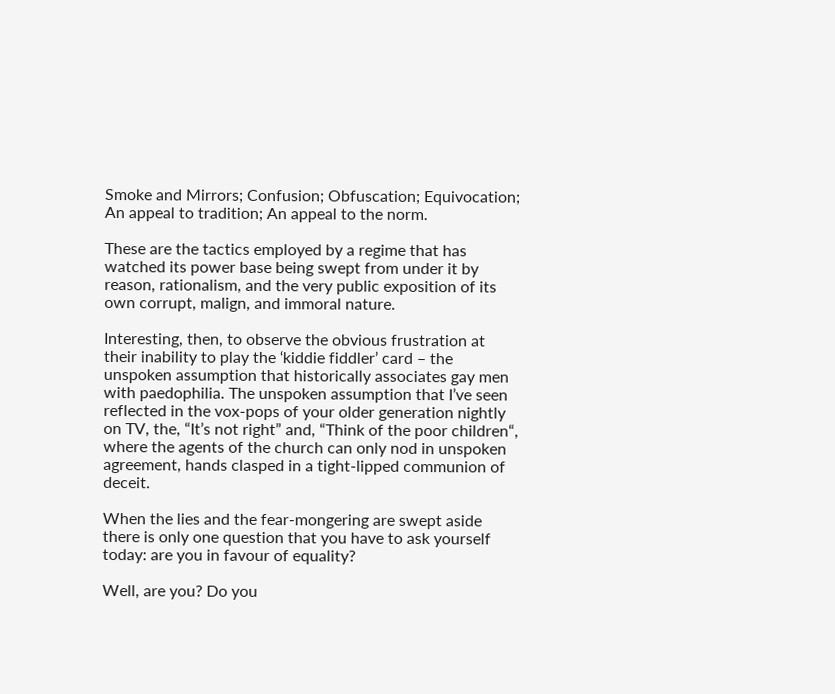Smoke and Mirrors; Confusion; Obfuscation; Equivocation; An appeal to tradition; An appeal to the norm.

These are the tactics employed by a regime that has watched its power base being swept from under it by reason, rationalism, and the very public exposition of its own corrupt, malign, and immoral nature.

Interesting, then, to observe the obvious frustration at their inability to play the ‘kiddie fiddler’ card – the unspoken assumption that historically associates gay men with paedophilia. The unspoken assumption that I’ve seen reflected in the vox-pops of your older generation nightly on TV, the, “It’s not right” and, “Think of the poor children“, where the agents of the church can only nod in unspoken agreement, hands clasped in a tight-lipped communion of deceit.

When the lies and the fear-mongering are swept aside there is only one question that you have to ask yourself today: are you in favour of equality?

Well, are you? Do you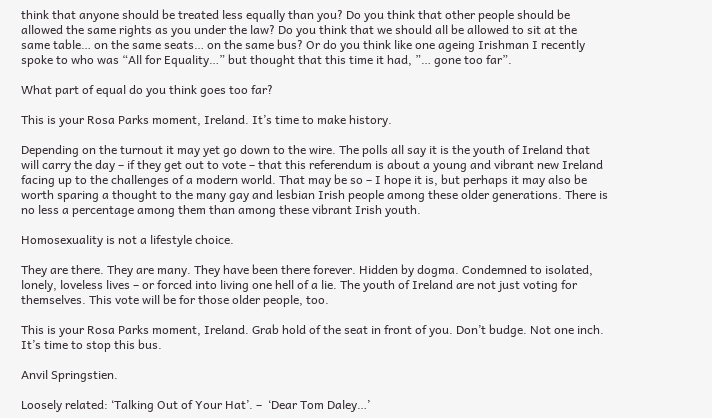think that anyone should be treated less equally than you? Do you think that other people should be allowed the same rights as you under the law? Do you think that we should all be allowed to sit at the same table… on the same seats… on the same bus? Or do you think like one ageing Irishman I recently spoke to who was “All for Equality…” but thought that this time it had, ”… gone too far”.

What part of equal do you think goes too far?

This is your Rosa Parks moment, Ireland. It’s time to make history.

Depending on the turnout it may yet go down to the wire. The polls all say it is the youth of Ireland that will carry the day – if they get out to vote – that this referendum is about a young and vibrant new Ireland facing up to the challenges of a modern world. That may be so – I hope it is, but perhaps it may also be worth sparing a thought to the many gay and lesbian Irish people among these older generations. There is no less a percentage among them than among these vibrant Irish youth.

Homosexuality is not a lifestyle choice.

They are there. They are many. They have been there forever. Hidden by dogma. Condemned to isolated, lonely, loveless lives – or forced into living one hell of a lie. The youth of Ireland are not just voting for themselves. This vote will be for those older people, too.

This is your Rosa Parks moment, Ireland. Grab hold of the seat in front of you. Don’t budge. Not one inch. It’s time to stop this bus.

Anvil Springstien.

Loosely related: ‘Talking Out of Your Hat’. –  ‘Dear Tom Daley…’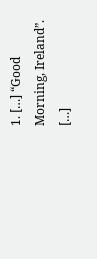1. […] “Good Morning, Ireland”. […]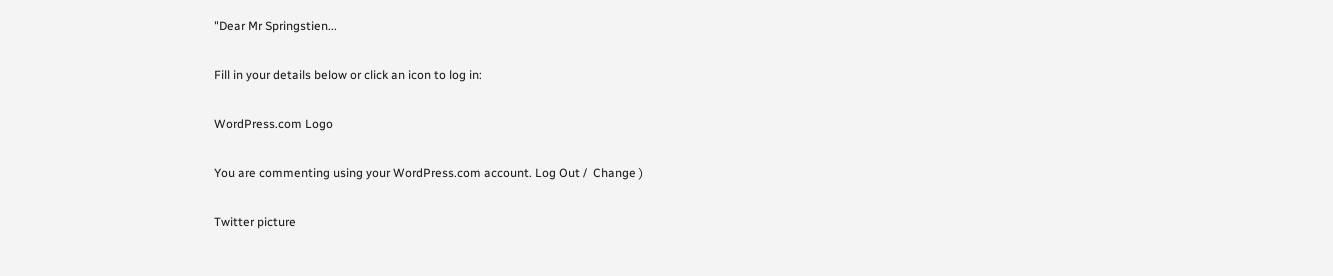"Dear Mr Springstien...

Fill in your details below or click an icon to log in:

WordPress.com Logo

You are commenting using your WordPress.com account. Log Out /  Change )

Twitter picture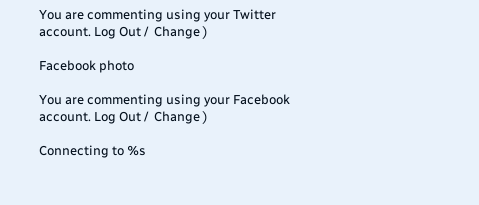You are commenting using your Twitter account. Log Out /  Change )

Facebook photo

You are commenting using your Facebook account. Log Out /  Change )

Connecting to %s